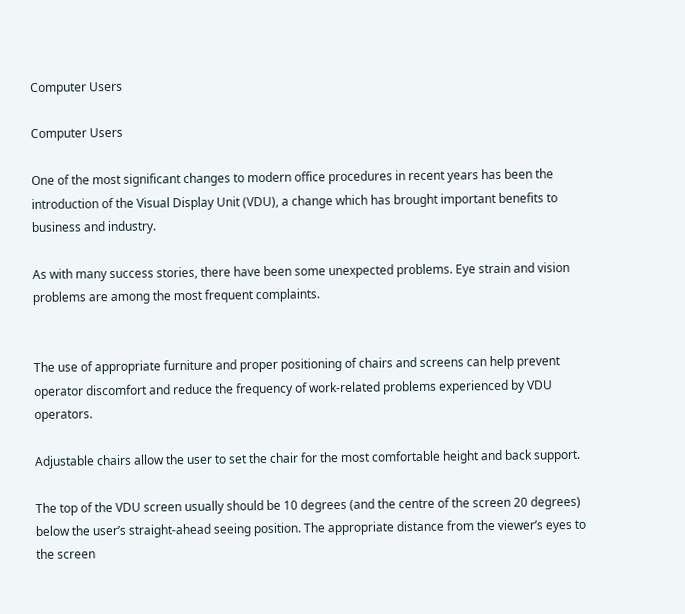Computer Users

Computer Users

One of the most significant changes to modern office procedures in recent years has been the introduction of the Visual Display Unit (VDU), a change which has brought important benefits to business and industry.

As with many success stories, there have been some unexpected problems. Eye strain and vision problems are among the most frequent complaints.


The use of appropriate furniture and proper positioning of chairs and screens can help prevent operator discomfort and reduce the frequency of work-related problems experienced by VDU operators.

Adjustable chairs allow the user to set the chair for the most comfortable height and back support.

The top of the VDU screen usually should be 10 degrees (and the centre of the screen 20 degrees) below the user’s straight-ahead seeing position. The appropriate distance from the viewer’s eyes to the screen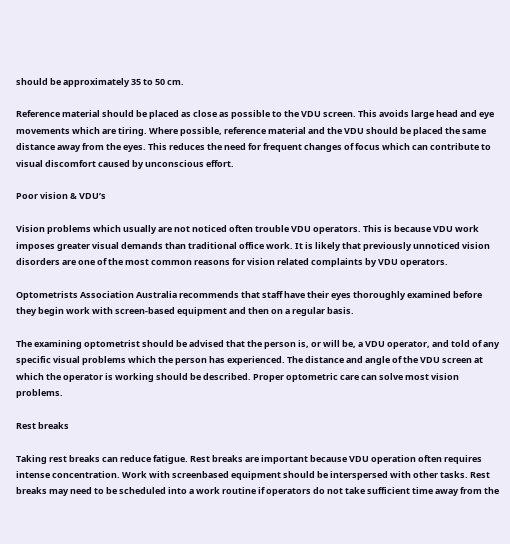should be approximately 35 to 50 cm.

Reference material should be placed as close as possible to the VDU screen. This avoids large head and eye movements which are tiring. Where possible, reference material and the VDU should be placed the same distance away from the eyes. This reduces the need for frequent changes of focus which can contribute to visual discomfort caused by unconscious effort.

Poor vision & VDU’s

Vision problems which usually are not noticed often trouble VDU operators. This is because VDU work imposes greater visual demands than traditional office work. It is likely that previously unnoticed vision disorders are one of the most common reasons for vision related complaints by VDU operators.

Optometrists Association Australia recommends that staff have their eyes thoroughly examined before they begin work with screen-based equipment and then on a regular basis.

The examining optometrist should be advised that the person is, or will be, a VDU operator, and told of any specific visual problems which the person has experienced. The distance and angle of the VDU screen at which the operator is working should be described. Proper optometric care can solve most vision problems.

Rest breaks

Taking rest breaks can reduce fatigue. Rest breaks are important because VDU operation often requires intense concentration. Work with screenbased equipment should be interspersed with other tasks. Rest breaks may need to be scheduled into a work routine if operators do not take sufficient time away from the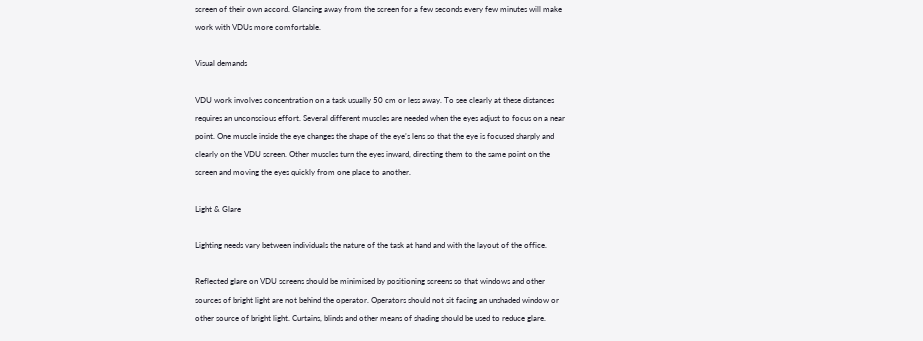screen of their own accord. Glancing away from the screen for a few seconds every few minutes will make work with VDUs more comfortable.

Visual demands

VDU work involves concentration on a task usually 50 cm or less away. To see clearly at these distances requires an unconscious effort. Several different muscles are needed when the eyes adjust to focus on a near point. One muscle inside the eye changes the shape of the eye’s lens so that the eye is focused sharply and clearly on the VDU screen. Other muscles turn the eyes inward, directing them to the same point on the screen and moving the eyes quickly from one place to another.

Light & Glare

Lighting needs vary between individuals the nature of the task at hand and with the layout of the office.

Reflected glare on VDU screens should be minimised by positioning screens so that windows and other sources of bright light are not behind the operator. Operators should not sit facing an unshaded window or other source of bright light. Curtains, blinds and other means of shading should be used to reduce glare.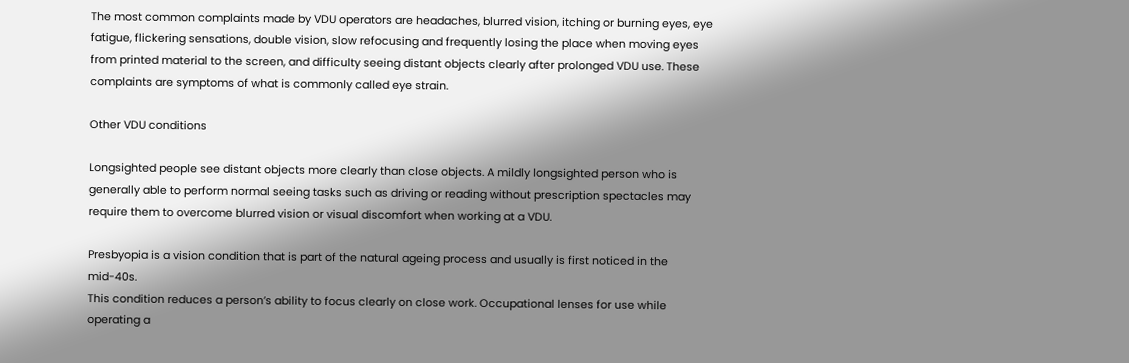The most common complaints made by VDU operators are headaches, blurred vision, itching or burning eyes, eye fatigue, flickering sensations, double vision, slow refocusing and frequently losing the place when moving eyes from printed material to the screen, and difficulty seeing distant objects clearly after prolonged VDU use. These complaints are symptoms of what is commonly called eye strain.

Other VDU conditions

Longsighted people see distant objects more clearly than close objects. A mildly longsighted person who is generally able to perform normal seeing tasks such as driving or reading without prescription spectacles may require them to overcome blurred vision or visual discomfort when working at a VDU.

Presbyopia is a vision condition that is part of the natural ageing process and usually is first noticed in the mid-40s.
This condition reduces a person’s ability to focus clearly on close work. Occupational lenses for use while operating a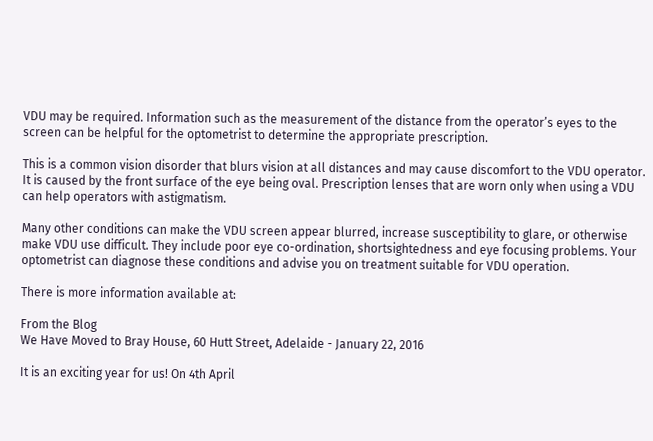VDU may be required. Information such as the measurement of the distance from the operator’s eyes to the screen can be helpful for the optometrist to determine the appropriate prescription.

This is a common vision disorder that blurs vision at all distances and may cause discomfort to the VDU operator. It is caused by the front surface of the eye being oval. Prescription lenses that are worn only when using a VDU can help operators with astigmatism.

Many other conditions can make the VDU screen appear blurred, increase susceptibility to glare, or otherwise make VDU use difficult. They include poor eye co-ordination, shortsightedness and eye focusing problems. Your optometrist can diagnose these conditions and advise you on treatment suitable for VDU operation.

There is more information available at:

From the Blog
We Have Moved to Bray House, 60 Hutt Street, Adelaide - January 22, 2016

It is an exciting year for us! On 4th April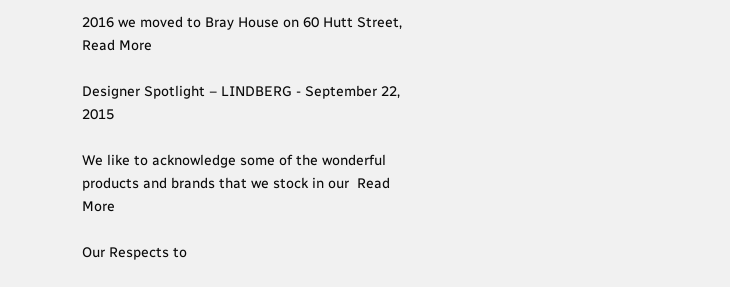2016 we moved to Bray House on 60 Hutt Street,  Read More

Designer Spotlight – LINDBERG - September 22, 2015

We like to acknowledge some of the wonderful products and brands that we stock in our  Read More

Our Respects to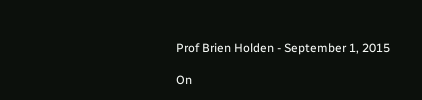Prof Brien Holden - September 1, 2015

On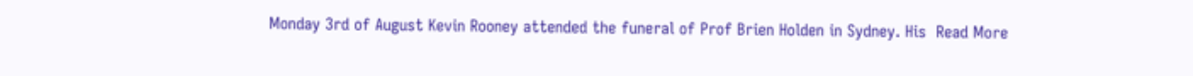Monday 3rd of August Kevin Rooney attended the funeral of Prof Brien Holden in Sydney. His  Read More